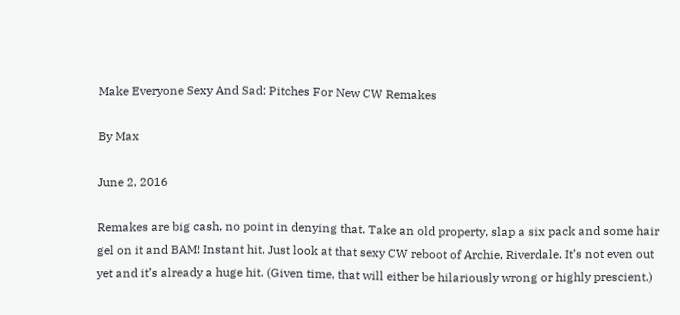Make Everyone Sexy And Sad: Pitches For New CW Remakes

By Max

June 2, 2016

Remakes are big cash, no point in denying that. Take an old property, slap a six pack and some hair gel on it and BAM! Instant hit. Just look at that sexy CW reboot of Archie, Riverdale. It’s not even out yet and it’s already a huge hit. (Given time, that will either be hilariously wrong or highly prescient.)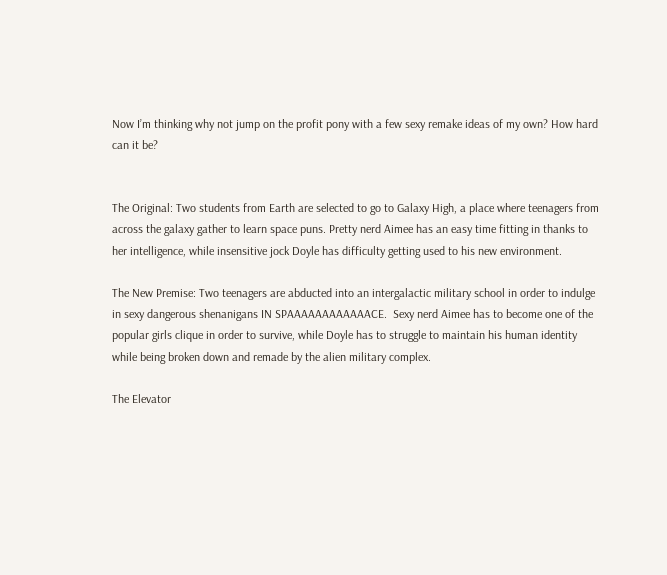Now I’m thinking why not jump on the profit pony with a few sexy remake ideas of my own? How hard can it be?


The Original: Two students from Earth are selected to go to Galaxy High, a place where teenagers from across the galaxy gather to learn space puns. Pretty nerd Aimee has an easy time fitting in thanks to her intelligence, while insensitive jock Doyle has difficulty getting used to his new environment.

The New Premise: Two teenagers are abducted into an intergalactic military school in order to indulge in sexy dangerous shenanigans IN SPAAAAAAAAAAAACE.  Sexy nerd Aimee has to become one of the popular girls clique in order to survive, while Doyle has to struggle to maintain his human identity while being broken down and remade by the alien military complex.

The Elevator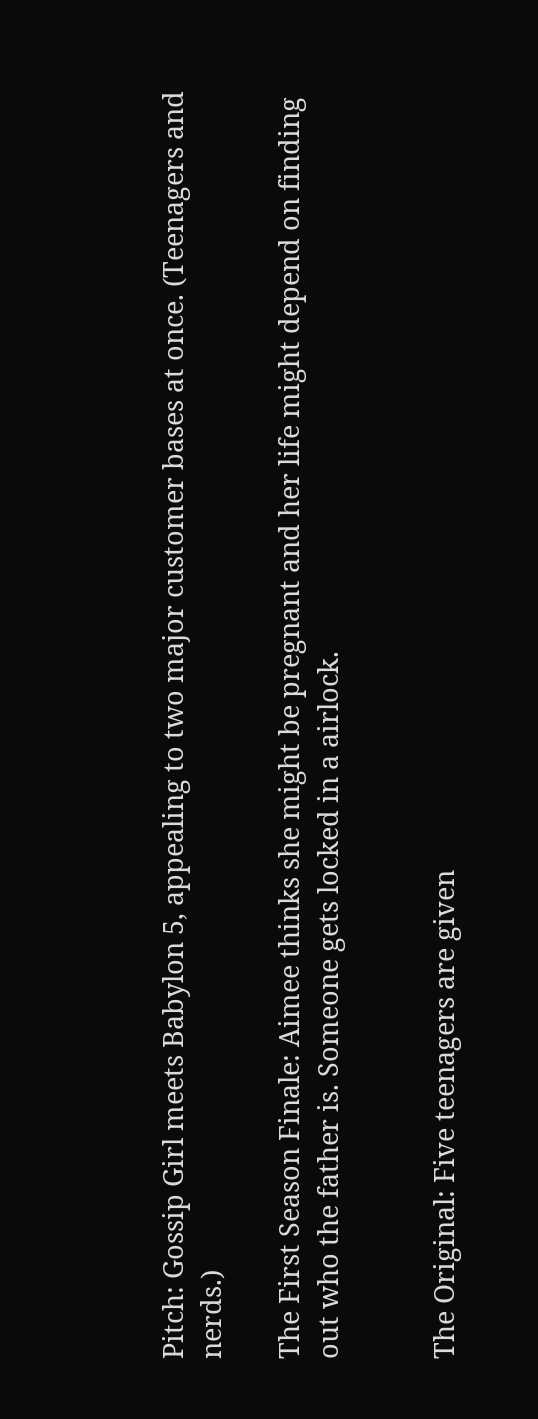Pitch: Gossip Girl meets Babylon 5, appealing to two major customer bases at once. (Teenagers and nerds.)

The First Season Finale: Aimee thinks she might be pregnant and her life might depend on finding out who the father is. Someone gets locked in a airlock.


The Original: Five teenagers are given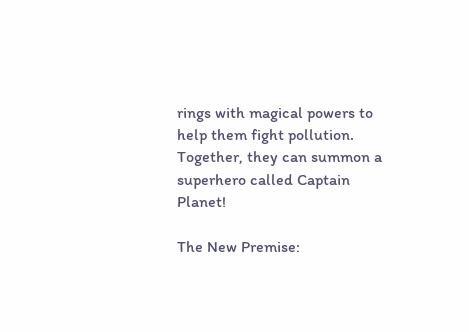rings with magical powers to help them fight pollution. Together, they can summon a superhero called Captain Planet!

The New Premise: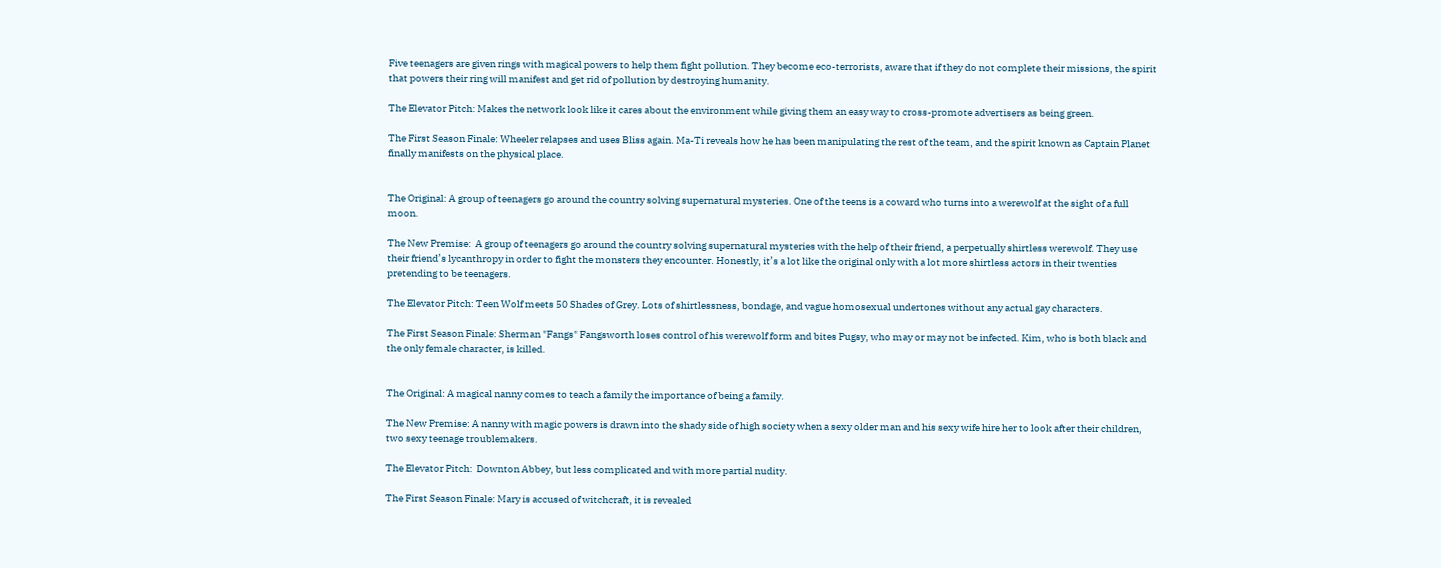Five teenagers are given rings with magical powers to help them fight pollution. They become eco-terrorists, aware that if they do not complete their missions, the spirit that powers their ring will manifest and get rid of pollution by destroying humanity.

The Elevator Pitch: Makes the network look like it cares about the environment while giving them an easy way to cross-promote advertisers as being green.

The First Season Finale: Wheeler relapses and uses Bliss again. Ma-Ti reveals how he has been manipulating the rest of the team, and the spirit known as Captain Planet finally manifests on the physical place.


The Original: A group of teenagers go around the country solving supernatural mysteries. One of the teens is a coward who turns into a werewolf at the sight of a full moon.

The New Premise:  A group of teenagers go around the country solving supernatural mysteries with the help of their friend, a perpetually shirtless werewolf. They use their friend’s lycanthropy in order to fight the monsters they encounter. Honestly, it’s a lot like the original only with a lot more shirtless actors in their twenties pretending to be teenagers.

The Elevator Pitch: Teen Wolf meets 50 Shades of Grey. Lots of shirtlessness, bondage, and vague homosexual undertones without any actual gay characters.

The First Season Finale: Sherman "Fangs" Fangsworth loses control of his werewolf form and bites Pugsy, who may or may not be infected. Kim, who is both black and the only female character, is killed.


The Original: A magical nanny comes to teach a family the importance of being a family.

The New Premise: A nanny with magic powers is drawn into the shady side of high society when a sexy older man and his sexy wife hire her to look after their children, two sexy teenage troublemakers.

The Elevator Pitch:  Downton Abbey, but less complicated and with more partial nudity.

The First Season Finale: Mary is accused of witchcraft, it is revealed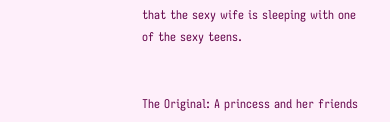that the sexy wife is sleeping with one of the sexy teens.


The Original: A princess and her friends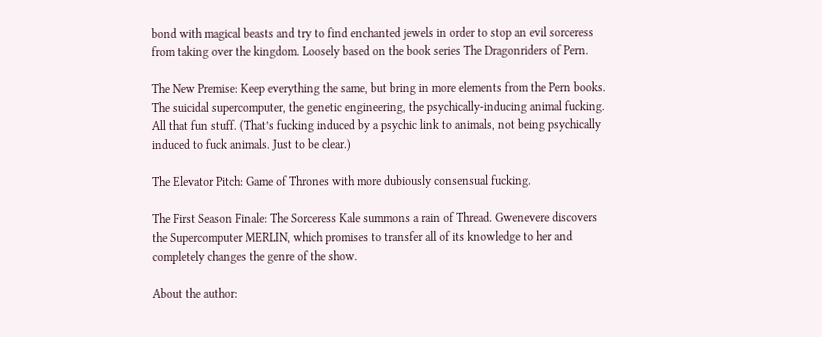bond with magical beasts and try to find enchanted jewels in order to stop an evil sorceress from taking over the kingdom. Loosely based on the book series The Dragonriders of Pern.

The New Premise: Keep everything the same, but bring in more elements from the Pern books. The suicidal supercomputer, the genetic engineering, the psychically-inducing animal fucking. All that fun stuff. (That’s fucking induced by a psychic link to animals, not being psychically induced to fuck animals. Just to be clear.)

The Elevator Pitch: Game of Thrones with more dubiously consensual fucking.

The First Season Finale: The Sorceress Kale summons a rain of Thread. Gwenevere discovers the Supercomputer MERLIN, which promises to transfer all of its knowledge to her and completely changes the genre of the show.

About the author: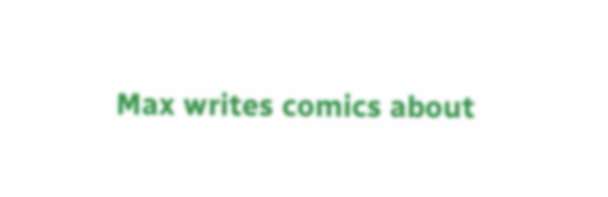Max writes comics about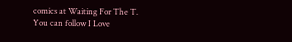comics at Waiting For The T.
You can follow I Love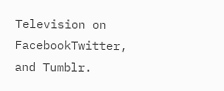Television on FacebookTwitter, and Tumblr.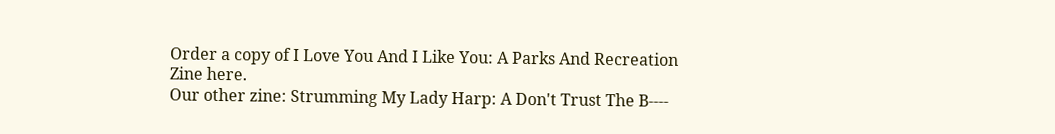Order a copy of I Love You And I Like You: A Parks And Recreation Zine here.
Our other zine: Strumming My Lady Harp: A Don't Trust The B----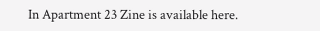In Apartment 23 Zine is available here.